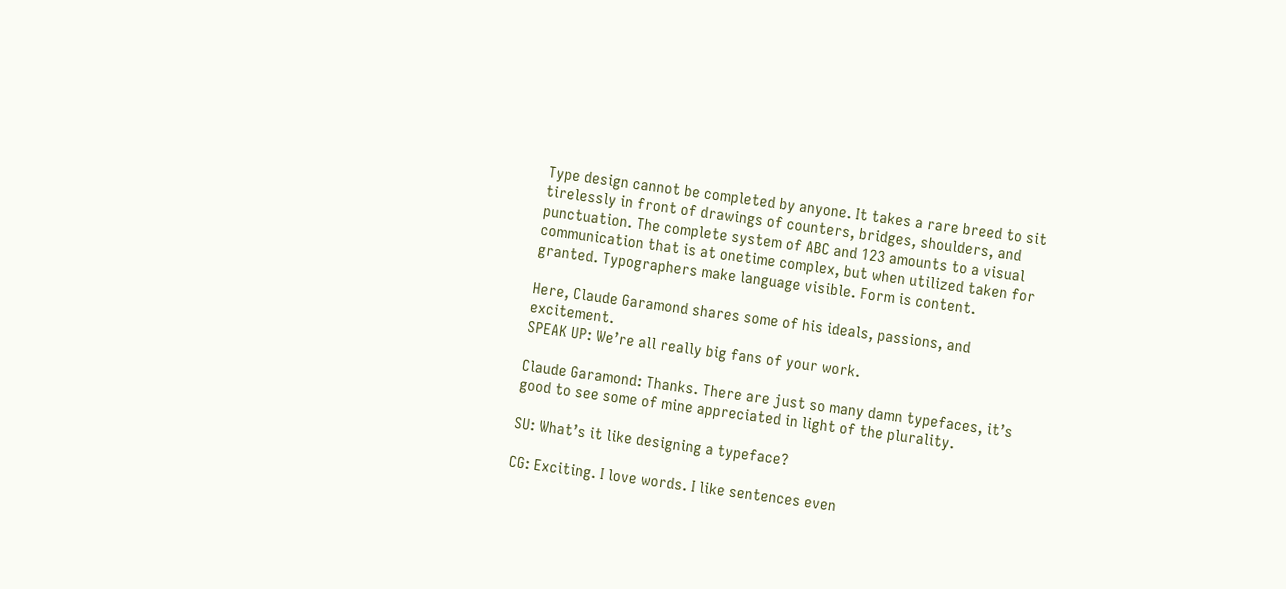Type design cannot be completed by anyone. It takes a rare breed to sit tirelessly in front of drawings of counters, bridges, shoulders, and punctuation. The complete system of ABC and 123 amounts to a visual communication that is at onetime complex, but when utilized taken for granted. Typographers make language visible. Form is content.

Here, Claude Garamond shares some of his ideals, passions, and excitement.
SPEAK UP: We’re all really big fans of your work.

Claude Garamond: Thanks. There are just so many damn typefaces, it’s good to see some of mine appreciated in light of the plurality.

SU: What’s it like designing a typeface?

CG: Exciting. I love words. I like sentences even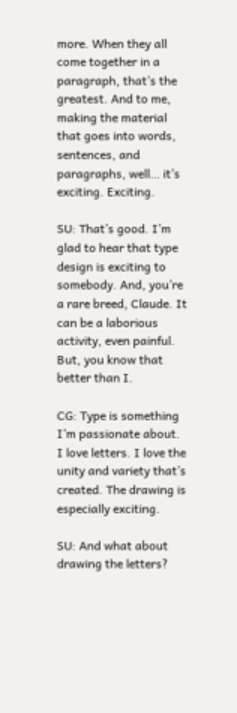more. When they all come together in a paragraph, that’s the greatest. And to me, making the material that goes into words, sentences, and paragraphs, well… it’s exciting. Exciting.

SU: That’s good. I’m glad to hear that type design is exciting to somebody. And, you’re a rare breed, Claude. It can be a laborious activity, even painful. But, you know that better than I.

CG: Type is something I’m passionate about. I love letters. I love the unity and variety that’s created. The drawing is especially exciting.

SU: And what about drawing the letters?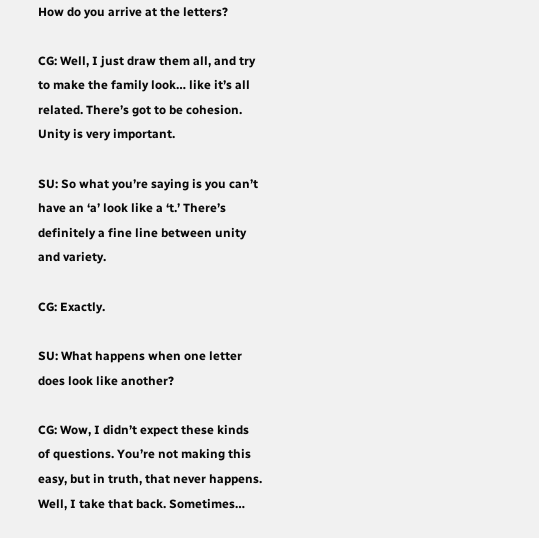How do you arrive at the letters?

CG: Well, I just draw them all, and try to make the family look… like it’s all related. There’s got to be cohesion. Unity is very important.

SU: So what you’re saying is you can’t have an ‘a’ look like a ‘t.’ There’s definitely a fine line between unity and variety.

CG: Exactly.

SU: What happens when one letter does look like another?

CG: Wow, I didn’t expect these kinds of questions. You’re not making this easy, but in truth, that never happens. Well, I take that back. Sometimes…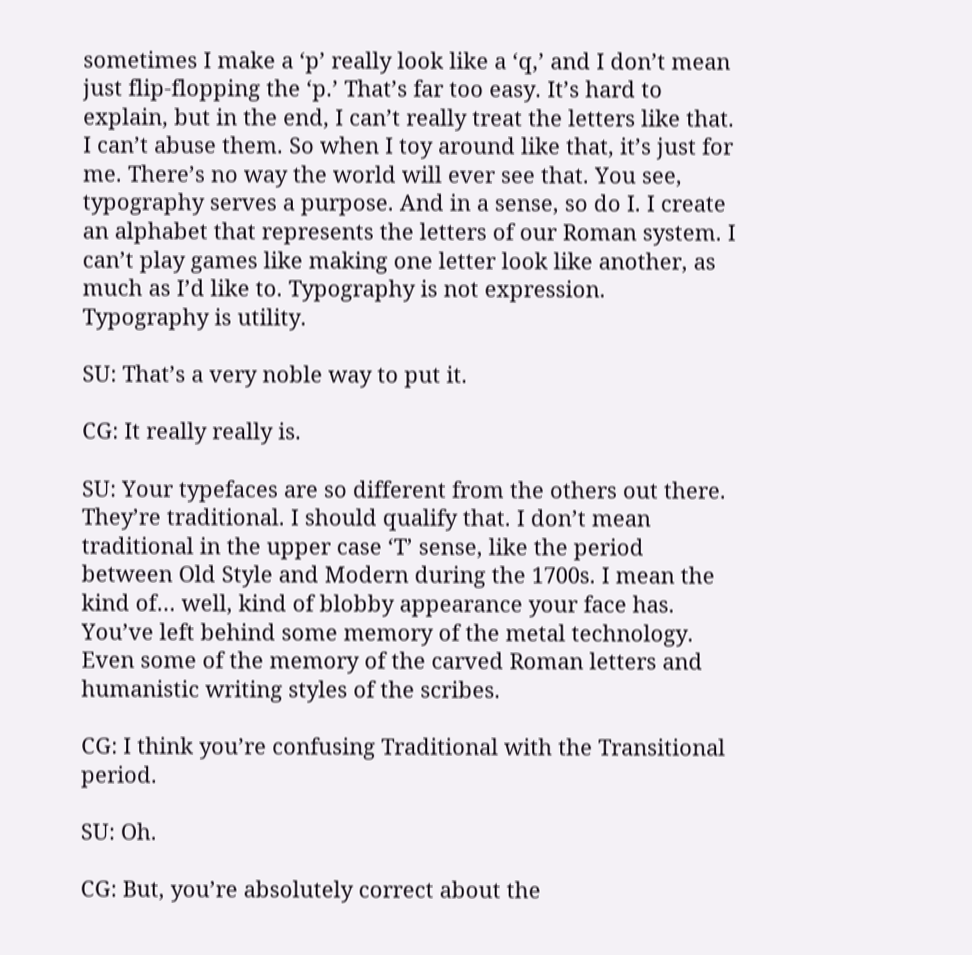sometimes I make a ‘p’ really look like a ‘q,’ and I don’t mean just flip-flopping the ‘p.’ That’s far too easy. It’s hard to explain, but in the end, I can’t really treat the letters like that. I can’t abuse them. So when I toy around like that, it’s just for me. There’s no way the world will ever see that. You see, typography serves a purpose. And in a sense, so do I. I create an alphabet that represents the letters of our Roman system. I can’t play games like making one letter look like another, as much as I’d like to. Typography is not expression. Typography is utility.

SU: That’s a very noble way to put it.

CG: It really really is.

SU: Your typefaces are so different from the others out there. They’re traditional. I should qualify that. I don’t mean traditional in the upper case ‘T’ sense, like the period between Old Style and Modern during the 1700s. I mean the kind of… well, kind of blobby appearance your face has. You’ve left behind some memory of the metal technology. Even some of the memory of the carved Roman letters and humanistic writing styles of the scribes.

CG: I think you’re confusing Traditional with the Transitional period.

SU: Oh.

CG: But, you’re absolutely correct about the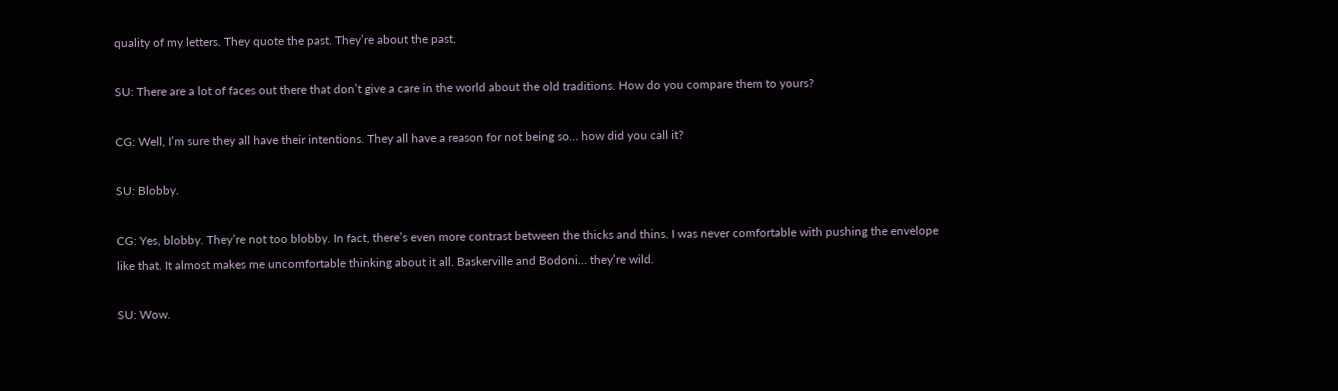quality of my letters. They quote the past. They’re about the past.

SU: There are a lot of faces out there that don’t give a care in the world about the old traditions. How do you compare them to yours?

CG: Well, I’m sure they all have their intentions. They all have a reason for not being so… how did you call it?

SU: Blobby.

CG: Yes, blobby. They’re not too blobby. In fact, there’s even more contrast between the thicks and thins. I was never comfortable with pushing the envelope like that. It almost makes me uncomfortable thinking about it all. Baskerville and Bodoni… they’re wild.

SU: Wow.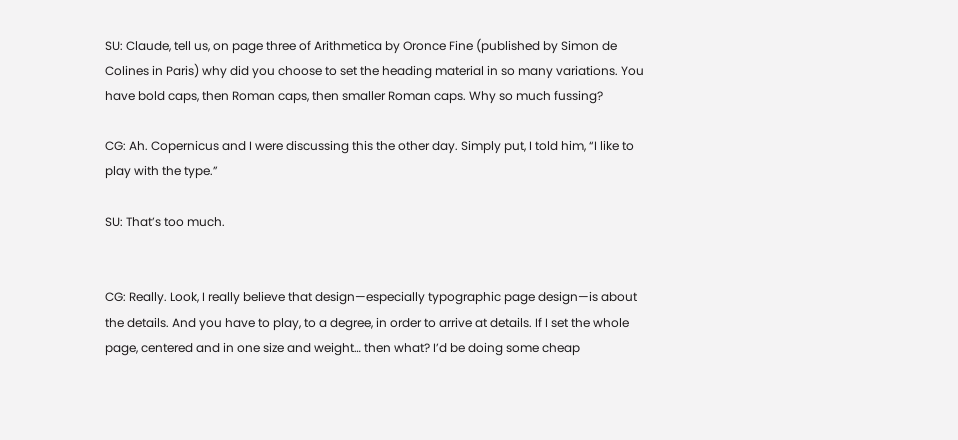SU: Claude, tell us, on page three of Arithmetica by Oronce Fine (published by Simon de Colines in Paris) why did you choose to set the heading material in so many variations. You have bold caps, then Roman caps, then smaller Roman caps. Why so much fussing?

CG: Ah. Copernicus and I were discussing this the other day. Simply put, I told him, “I like to play with the type.”

SU: That’s too much.


CG: Really. Look, I really believe that design—especially typographic page design—is about the details. And you have to play, to a degree, in order to arrive at details. If I set the whole page, centered and in one size and weight… then what? I’d be doing some cheap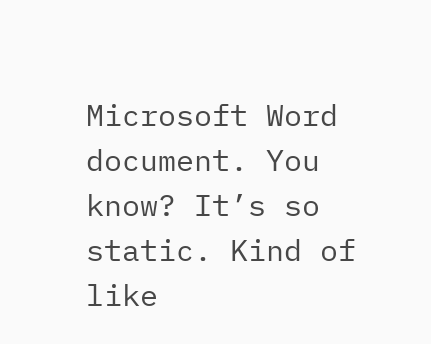Microsoft Word document. You know? It’s so static. Kind of like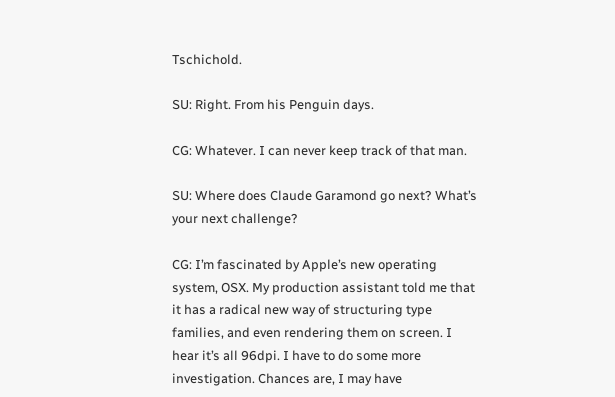Tschichold.

SU: Right. From his Penguin days.

CG: Whatever. I can never keep track of that man.

SU: Where does Claude Garamond go next? What’s your next challenge?

CG: I’m fascinated by Apple’s new operating system, OSX. My production assistant told me that it has a radical new way of structuring type families, and even rendering them on screen. I hear it’s all 96dpi. I have to do some more investigation. Chances are, I may have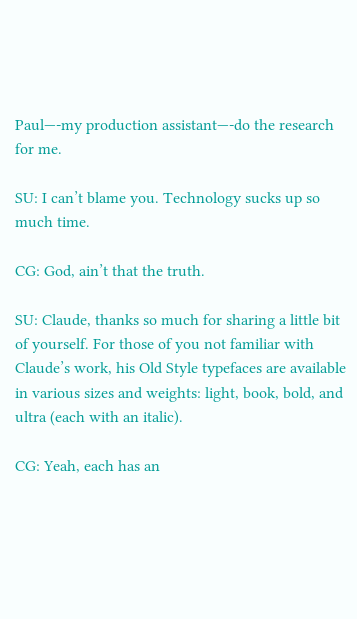Paul—-my production assistant—-do the research for me.

SU: I can’t blame you. Technology sucks up so much time.

CG: God, ain’t that the truth.

SU: Claude, thanks so much for sharing a little bit of yourself. For those of you not familiar with Claude’s work, his Old Style typefaces are available in various sizes and weights: light, book, bold, and ultra (each with an italic).

CG: Yeah, each has an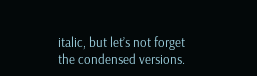italic, but let’s not forget the condensed versions.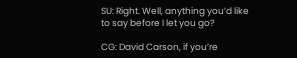SU: Right. Well, anything you’d like to say before I let you go?

CG: David Carson, if you’re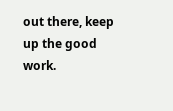out there, keep up the good work.